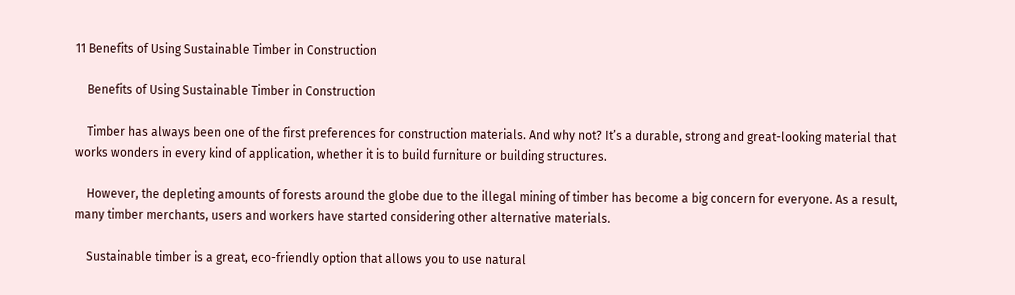11 Benefits of Using Sustainable Timber in Construction

    Benefits of Using Sustainable Timber in Construction

    Timber has always been one of the first preferences for construction materials. And why not? It’s a durable, strong and great-looking material that works wonders in every kind of application, whether it is to build furniture or building structures.

    However, the depleting amounts of forests around the globe due to the illegal mining of timber has become a big concern for everyone. As a result, many timber merchants, users and workers have started considering other alternative materials.

    Sustainable timber is a great, eco-friendly option that allows you to use natural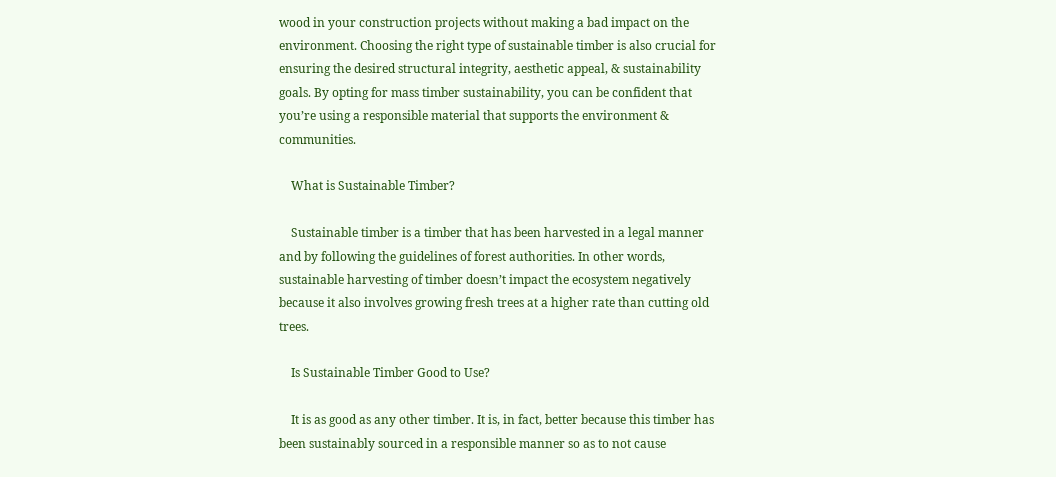wood in your construction projects without making a bad impact on the environment. Choosing the right type of sustainable timber is also crucial for ensuring the desired structural integrity, aesthetic appeal, & sustainability goals. By opting for mass timber sustainability, you can be confident that you’re using a responsible material that supports the environment & communities.

    What is Sustainable Timber?

    Sustainable timber is a timber that has been harvested in a legal manner and by following the guidelines of forest authorities. In other words, sustainable harvesting of timber doesn’t impact the ecosystem negatively because it also involves growing fresh trees at a higher rate than cutting old trees.

    Is Sustainable Timber Good to Use?

    It is as good as any other timber. It is, in fact, better because this timber has been sustainably sourced in a responsible manner so as to not cause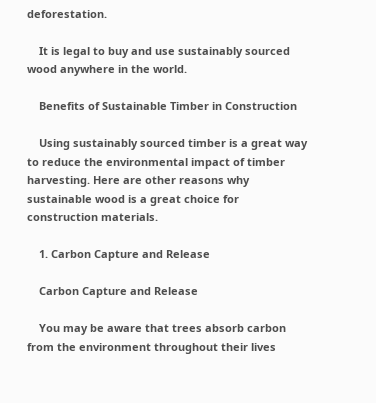deforestation.

    It is legal to buy and use sustainably sourced wood anywhere in the world.

    Benefits of Sustainable Timber in Construction

    Using sustainably sourced timber is a great way to reduce the environmental impact of timber harvesting. Here are other reasons why sustainable wood is a great choice for construction materials.

    1. Carbon Capture and Release

    Carbon Capture and Release

    You may be aware that trees absorb carbon from the environment throughout their lives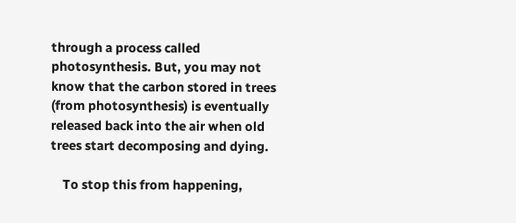through a process called photosynthesis. But, you may not know that the carbon stored in trees (from photosynthesis) is eventually released back into the air when old trees start decomposing and dying.

    To stop this from happening,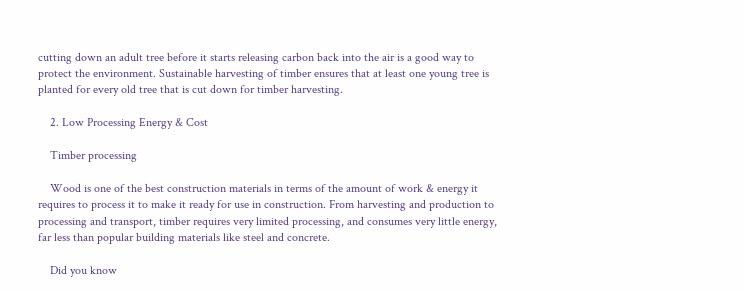cutting down an adult tree before it starts releasing carbon back into the air is a good way to protect the environment. Sustainable harvesting of timber ensures that at least one young tree is planted for every old tree that is cut down for timber harvesting.

    2. Low Processing Energy & Cost

    Timber processing

    Wood is one of the best construction materials in terms of the amount of work & energy it requires to process it to make it ready for use in construction. From harvesting and production to processing and transport, timber requires very limited processing, and consumes very little energy, far less than popular building materials like steel and concrete.

    Did you know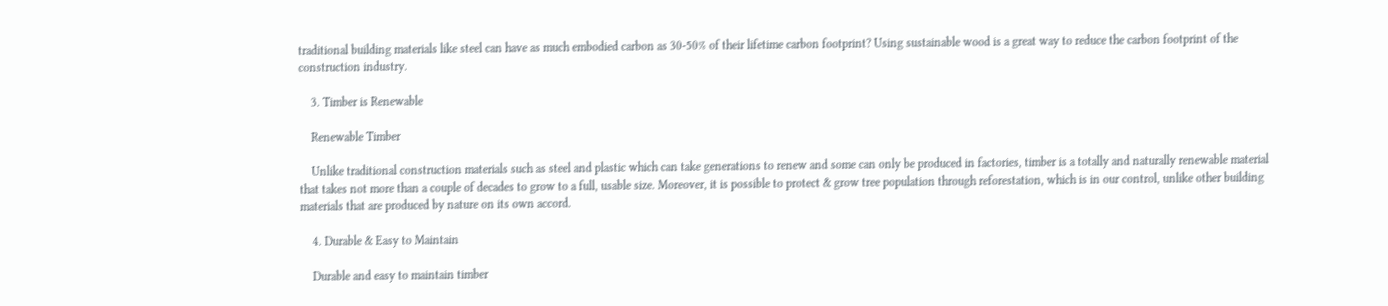traditional building materials like steel can have as much embodied carbon as 30-50% of their lifetime carbon footprint? Using sustainable wood is a great way to reduce the carbon footprint of the construction industry.

    3. Timber is Renewable

    Renewable Timber

    Unlike traditional construction materials such as steel and plastic which can take generations to renew and some can only be produced in factories, timber is a totally and naturally renewable material that takes not more than a couple of decades to grow to a full, usable size. Moreover, it is possible to protect & grow tree population through reforestation, which is in our control, unlike other building materials that are produced by nature on its own accord.

    4. Durable & Easy to Maintain

    Durable and easy to maintain timber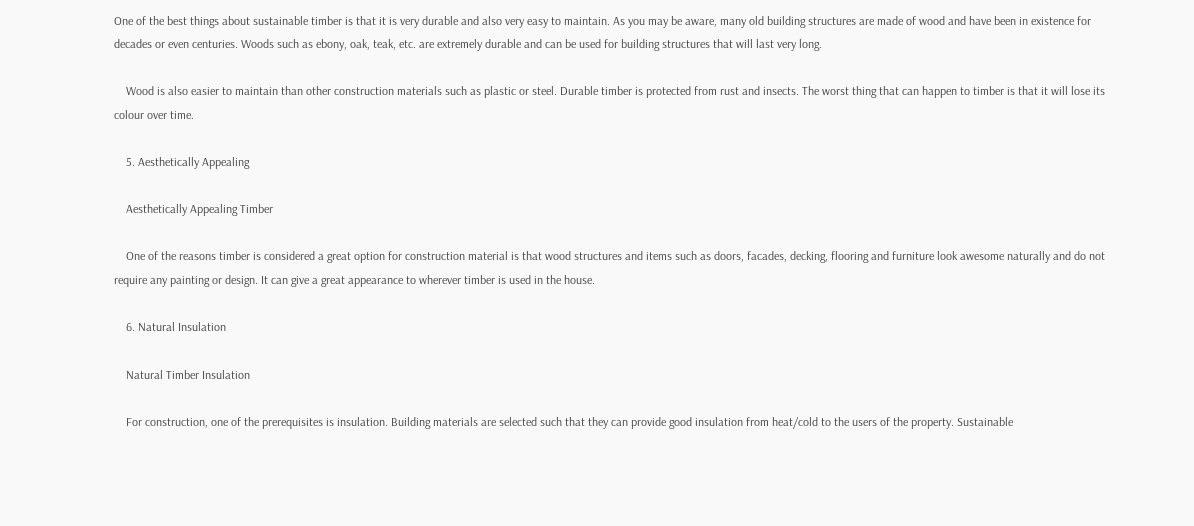One of the best things about sustainable timber is that it is very durable and also very easy to maintain. As you may be aware, many old building structures are made of wood and have been in existence for decades or even centuries. Woods such as ebony, oak, teak, etc. are extremely durable and can be used for building structures that will last very long.

    Wood is also easier to maintain than other construction materials such as plastic or steel. Durable timber is protected from rust and insects. The worst thing that can happen to timber is that it will lose its colour over time.

    5. Aesthetically Appealing

    Aesthetically Appealing Timber

    One of the reasons timber is considered a great option for construction material is that wood structures and items such as doors, facades, decking, flooring and furniture look awesome naturally and do not require any painting or design. It can give a great appearance to wherever timber is used in the house.

    6. Natural Insulation

    Natural Timber Insulation

    For construction, one of the prerequisites is insulation. Building materials are selected such that they can provide good insulation from heat/cold to the users of the property. Sustainable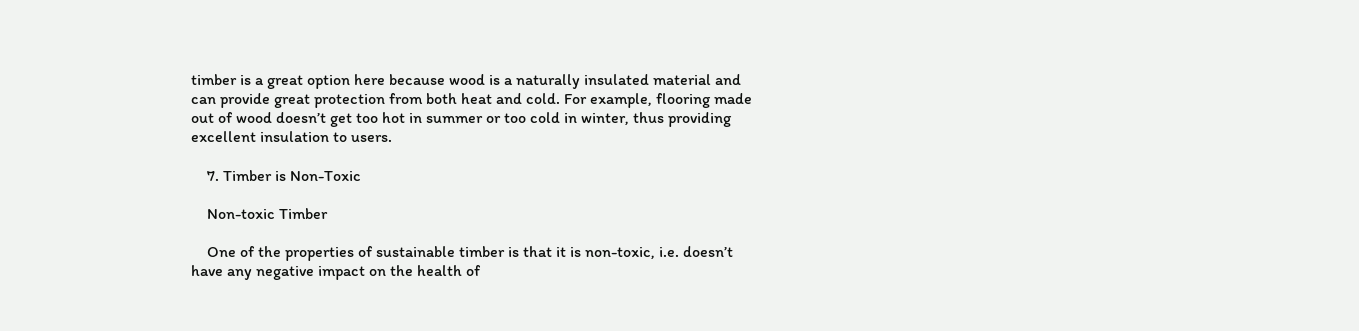timber is a great option here because wood is a naturally insulated material and can provide great protection from both heat and cold. For example, flooring made out of wood doesn’t get too hot in summer or too cold in winter, thus providing excellent insulation to users.

    7. Timber is Non-Toxic

    Non-toxic Timber

    One of the properties of sustainable timber is that it is non-toxic, i.e. doesn’t have any negative impact on the health of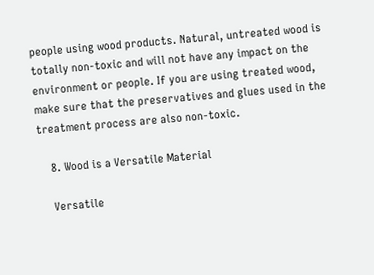people using wood products. Natural, untreated wood is totally non-toxic and will not have any impact on the environment or people. If you are using treated wood, make sure that the preservatives and glues used in the treatment process are also non-toxic.

    8. Wood is a Versatile Material

    Versatile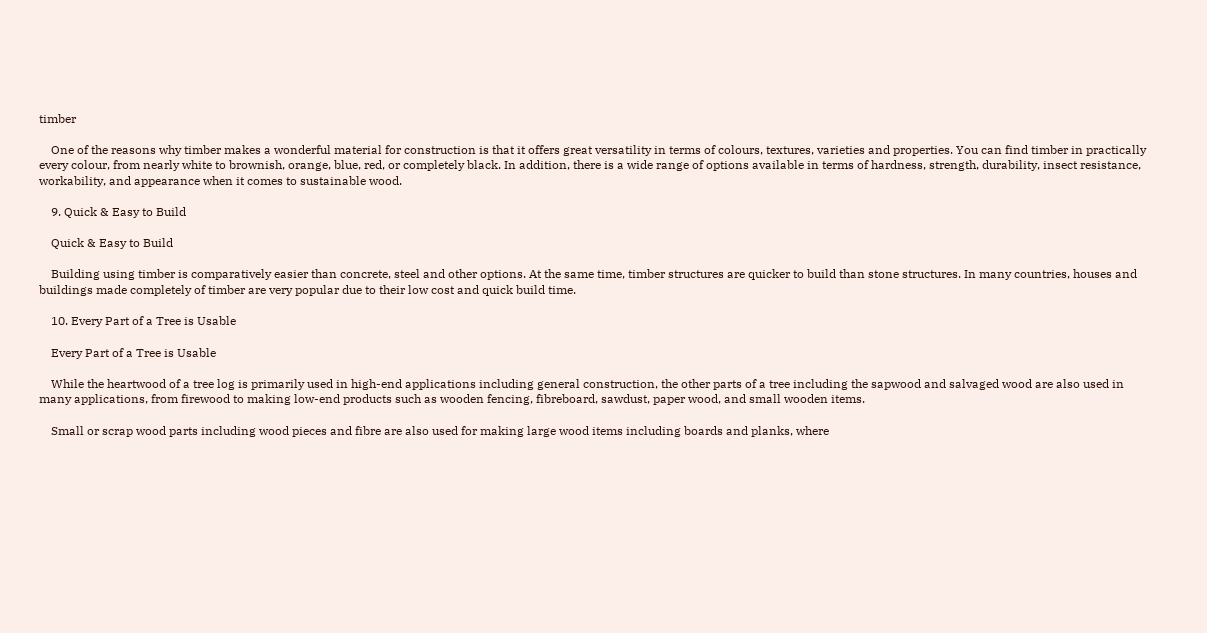timber

    One of the reasons why timber makes a wonderful material for construction is that it offers great versatility in terms of colours, textures, varieties and properties. You can find timber in practically every colour, from nearly white to brownish, orange, blue, red, or completely black. In addition, there is a wide range of options available in terms of hardness, strength, durability, insect resistance, workability, and appearance when it comes to sustainable wood.

    9. Quick & Easy to Build

    Quick & Easy to Build

    Building using timber is comparatively easier than concrete, steel and other options. At the same time, timber structures are quicker to build than stone structures. In many countries, houses and buildings made completely of timber are very popular due to their low cost and quick build time.

    10. Every Part of a Tree is Usable

    Every Part of a Tree is Usable

    While the heartwood of a tree log is primarily used in high-end applications including general construction, the other parts of a tree including the sapwood and salvaged wood are also used in many applications, from firewood to making low-end products such as wooden fencing, fibreboard, sawdust, paper wood, and small wooden items.

    Small or scrap wood parts including wood pieces and fibre are also used for making large wood items including boards and planks, where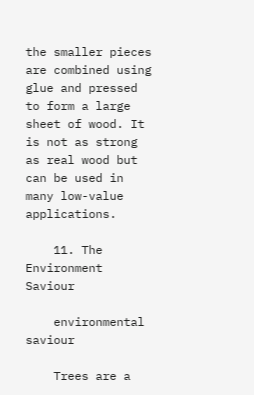the smaller pieces are combined using glue and pressed to form a large sheet of wood. It is not as strong as real wood but can be used in many low-value applications.

    11. The Environment Saviour

    environmental saviour

    Trees are a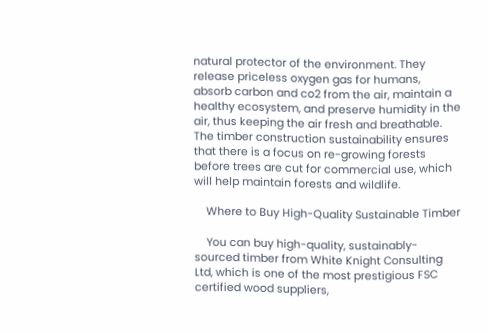natural protector of the environment. They release priceless oxygen gas for humans, absorb carbon and co2 from the air, maintain a healthy ecosystem, and preserve humidity in the air, thus keeping the air fresh and breathable. The timber construction sustainability ensures that there is a focus on re-growing forests before trees are cut for commercial use, which will help maintain forests and wildlife.

    Where to Buy High-Quality Sustainable Timber

    You can buy high-quality, sustainably-sourced timber from White Knight Consulting Ltd, which is one of the most prestigious FSC certified wood suppliers,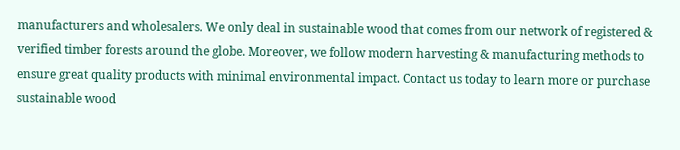manufacturers and wholesalers. We only deal in sustainable wood that comes from our network of registered & verified timber forests around the globe. Moreover, we follow modern harvesting & manufacturing methods to ensure great quality products with minimal environmental impact. Contact us today to learn more or purchase sustainable wood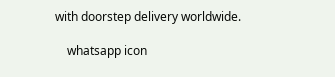with doorstep delivery worldwide.

    whatsapp icon